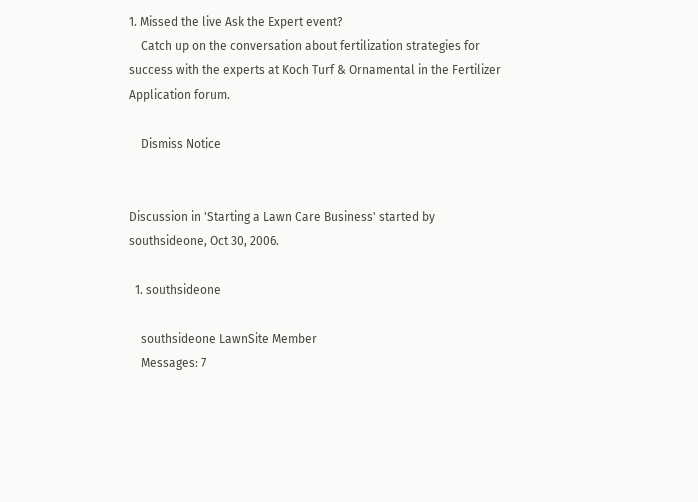1. Missed the live Ask the Expert event?
    Catch up on the conversation about fertilization strategies for success with the experts at Koch Turf & Ornamental in the Fertilizer Application forum.

    Dismiss Notice


Discussion in 'Starting a Lawn Care Business' started by southsideone, Oct 30, 2006.

  1. southsideone

    southsideone LawnSite Member
    Messages: 7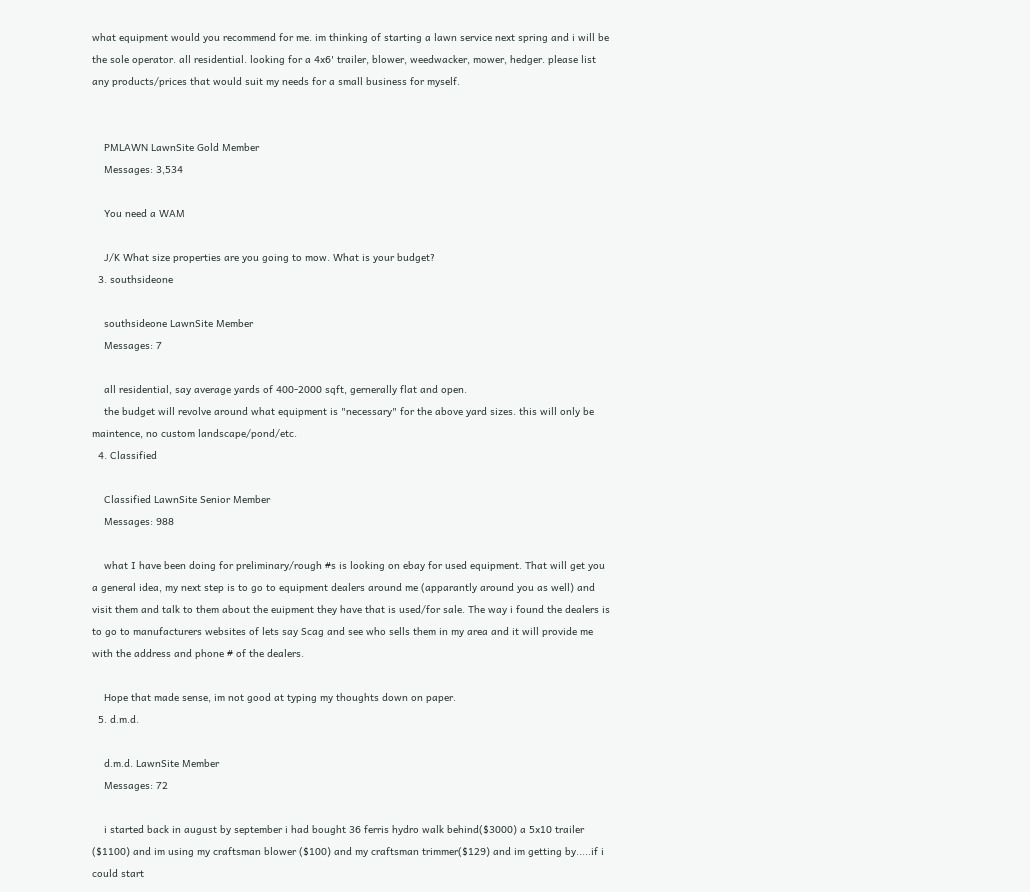what equipment would you recommend for me. im thinking of starting a lawn service next spring and i will be the sole operator. all residential. looking for a 4x6' trailer, blower, weedwacker, mower, hedger. please list any products/prices that would suit my needs for a small business for myself.


    PMLAWN LawnSite Gold Member
    Messages: 3,534

    You need a WAM

    J/K What size properties are you going to mow. What is your budget?
  3. southsideone

    southsideone LawnSite Member
    Messages: 7

    all residential, say average yards of 400-2000 sqft, gernerally flat and open.
    the budget will revolve around what equipment is "necessary" for the above yard sizes. this will only be maintence, no custom landscape/pond/etc.
  4. Classified

    Classified LawnSite Senior Member
    Messages: 988

    what I have been doing for preliminary/rough #s is looking on ebay for used equipment. That will get you a general idea, my next step is to go to equipment dealers around me (apparantly around you as well) and visit them and talk to them about the euipment they have that is used/for sale. The way i found the dealers is to go to manufacturers websites of lets say Scag and see who sells them in my area and it will provide me with the address and phone # of the dealers.

    Hope that made sense, im not good at typing my thoughts down on paper.
  5. d.m.d.

    d.m.d. LawnSite Member
    Messages: 72

    i started back in august by september i had bought 36 ferris hydro walk behind($3000) a 5x10 trailer ($1100) and im using my craftsman blower ($100) and my craftsman trimmer($129) and im getting by.....if i could start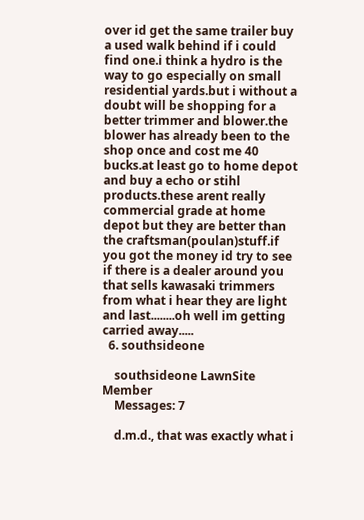over id get the same trailer buy a used walk behind if i could find one.i think a hydro is the way to go especially on small residential yards.but i without a doubt will be shopping for a better trimmer and blower.the blower has already been to the shop once and cost me 40 bucks.at least go to home depot and buy a echo or stihl products.these arent really commercial grade at home depot but they are better than the craftsman(poulan)stuff.if you got the money id try to see if there is a dealer around you that sells kawasaki trimmers from what i hear they are light and last........oh well im getting carried away.....
  6. southsideone

    southsideone LawnSite Member
    Messages: 7

    d.m.d., that was exactly what i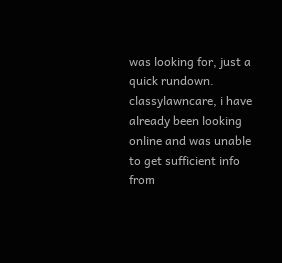was looking for, just a quick rundown. classylawncare, i have already been looking online and was unable to get sufficient info from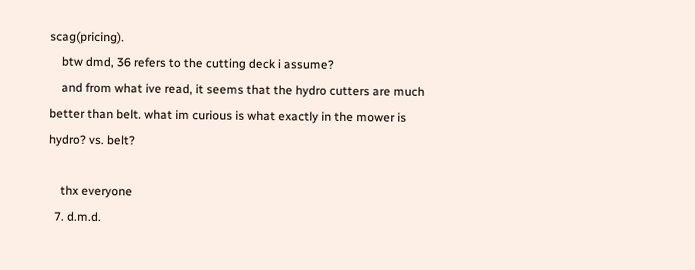scag(pricing).
    btw dmd, 36 refers to the cutting deck i assume?
    and from what ive read, it seems that the hydro cutters are much better than belt. what im curious is what exactly in the mower is hydro? vs. belt?

    thx everyone
  7. d.m.d.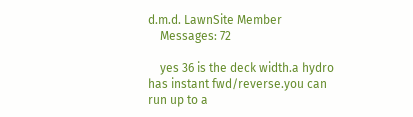d.m.d. LawnSite Member
    Messages: 72

    yes 36 is the deck width.a hydro has instant fwd/reverse.you can run up to a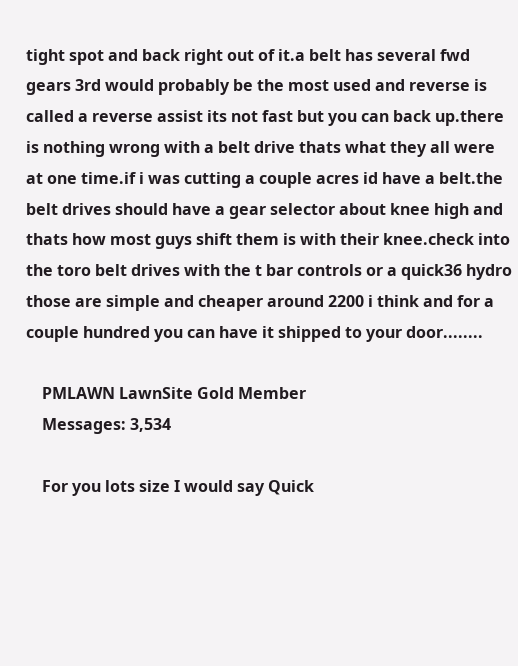tight spot and back right out of it.a belt has several fwd gears 3rd would probably be the most used and reverse is called a reverse assist its not fast but you can back up.there is nothing wrong with a belt drive thats what they all were at one time.if i was cutting a couple acres id have a belt.the belt drives should have a gear selector about knee high and thats how most guys shift them is with their knee.check into the toro belt drives with the t bar controls or a quick36 hydro those are simple and cheaper around 2200 i think and for a couple hundred you can have it shipped to your door........

    PMLAWN LawnSite Gold Member
    Messages: 3,534

    For you lots size I would say Quick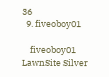36
  9. fiveoboy01

    fiveoboy01 LawnSite Silver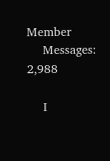Member
    Messages: 2,988

    I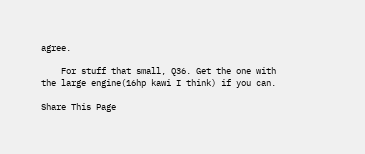agree.

    For stuff that small, Q36. Get the one with the large engine(16hp kawi I think) if you can.

Share This Page